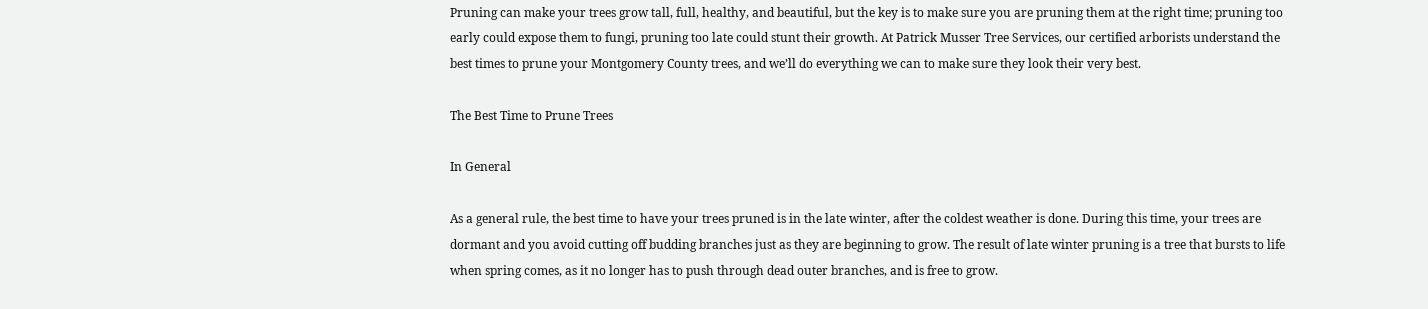Pruning can make your trees grow tall, full, healthy, and beautiful, but the key is to make sure you are pruning them at the right time; pruning too early could expose them to fungi, pruning too late could stunt their growth. At Patrick Musser Tree Services, our certified arborists understand the best times to prune your Montgomery County trees, and we’ll do everything we can to make sure they look their very best.

The Best Time to Prune Trees

In General

As a general rule, the best time to have your trees pruned is in the late winter, after the coldest weather is done. During this time, your trees are dormant and you avoid cutting off budding branches just as they are beginning to grow. The result of late winter pruning is a tree that bursts to life when spring comes, as it no longer has to push through dead outer branches, and is free to grow.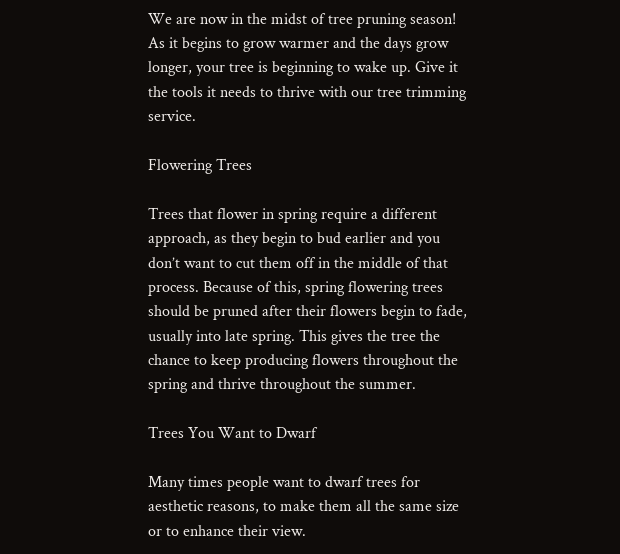We are now in the midst of tree pruning season! As it begins to grow warmer and the days grow longer, your tree is beginning to wake up. Give it the tools it needs to thrive with our tree trimming service.

Flowering Trees

Trees that flower in spring require a different approach, as they begin to bud earlier and you don’t want to cut them off in the middle of that process. Because of this, spring flowering trees should be pruned after their flowers begin to fade, usually into late spring. This gives the tree the chance to keep producing flowers throughout the spring and thrive throughout the summer.

Trees You Want to Dwarf

Many times people want to dwarf trees for aesthetic reasons, to make them all the same size or to enhance their view.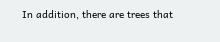In addition, there are trees that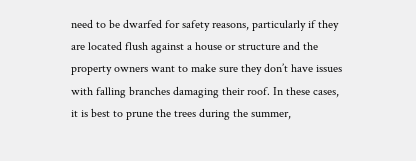need to be dwarfed for safety reasons, particularly if they are located flush against a house or structure and the property owners want to make sure they don’t have issues with falling branches damaging their roof. In these cases, it is best to prune the trees during the summer,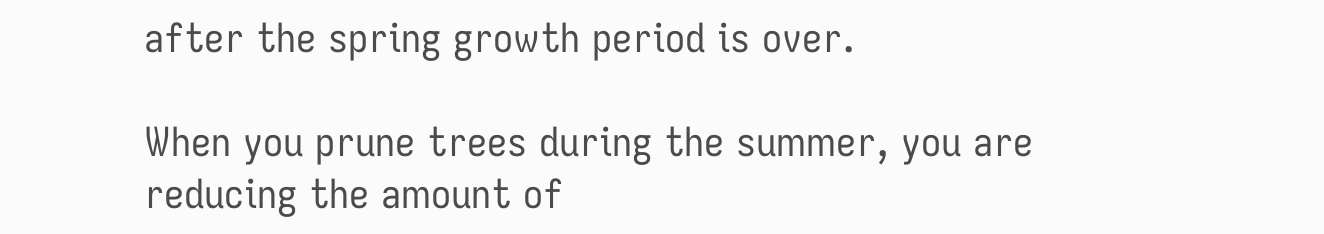after the spring growth period is over.

When you prune trees during the summer, you are reducing the amount of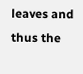leaves and thus the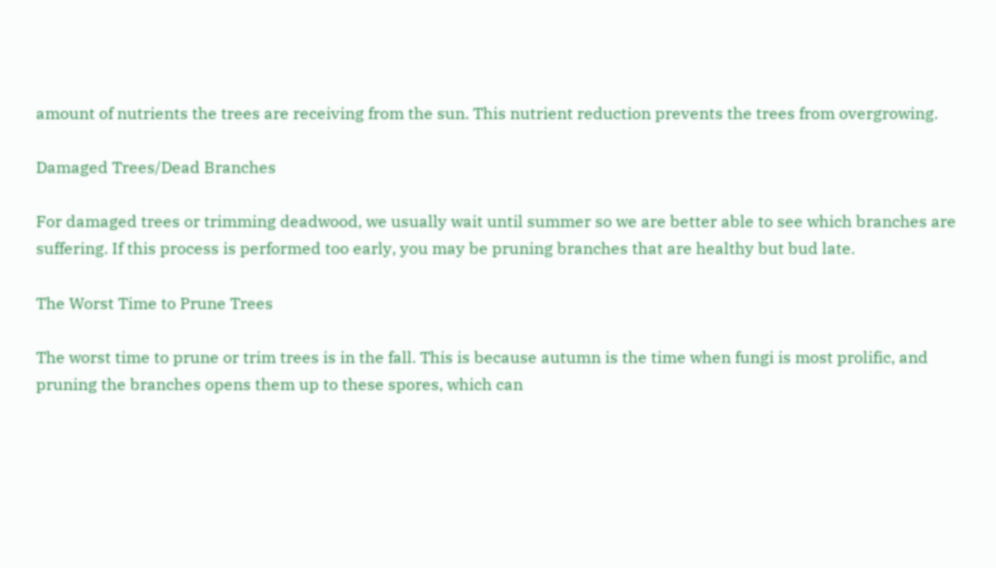amount of nutrients the trees are receiving from the sun. This nutrient reduction prevents the trees from overgrowing.

Damaged Trees/Dead Branches

For damaged trees or trimming deadwood, we usually wait until summer so we are better able to see which branches are suffering. If this process is performed too early, you may be pruning branches that are healthy but bud late.

The Worst Time to Prune Trees

The worst time to prune or trim trees is in the fall. This is because autumn is the time when fungi is most prolific, and pruning the branches opens them up to these spores, which can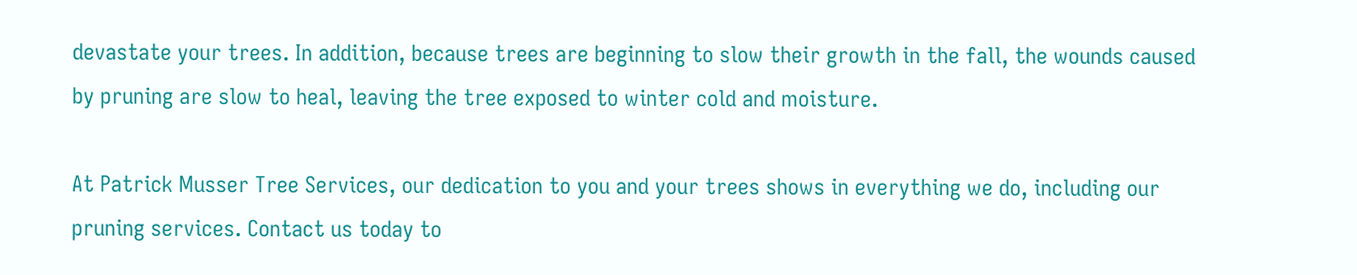devastate your trees. In addition, because trees are beginning to slow their growth in the fall, the wounds caused by pruning are slow to heal, leaving the tree exposed to winter cold and moisture.

At Patrick Musser Tree Services, our dedication to you and your trees shows in everything we do, including our pruning services. Contact us today to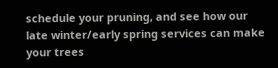schedule your pruning, and see how our late winter/early spring services can make your trees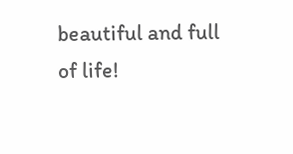beautiful and full of life!